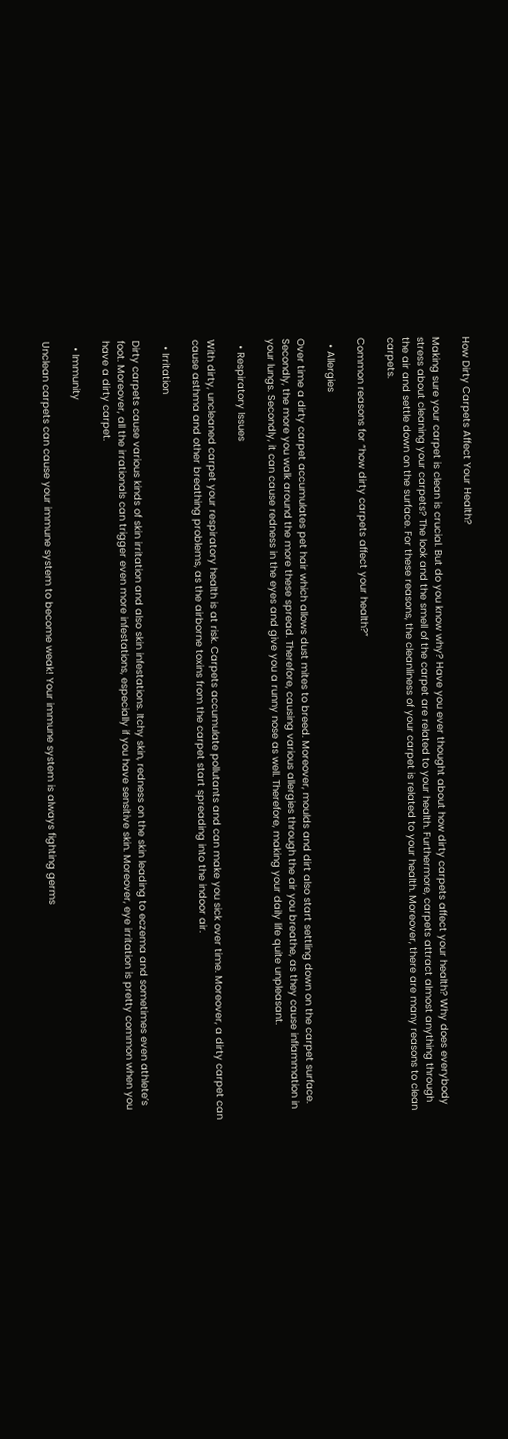How Dirty Carpets Affect Your Health?

Making sure your carpet is clean is crucial. But do you know why? Have you ever thought about how dirty carpets affect your health? Why does everybody stress about cleaning your carpets? The look and the smell of the carpet are related to your health. Furthermore, carpets attract almost anything through the air and settle down on the surface. For these reasons, the cleanliness of your carpet is related to your health. Moreover, there are many reasons to clean carpets.

Common reasons for “how dirty carpets affect your health?”

  • Allergies

Over time a dirty carpet accumulates pet hair which allows dust mites to breed. Moreover, moulds and dirt also start settling down on the carpet surface. Secondly, the more you walk around the more these spread. Therefore, causing various allergies through the air you breathe, as they cause inflammation in your lungs. Secondly, it can cause redness in the eyes and give you a runny nose as well. Therefore, making your daily life quite unpleasant.

  • Respiratory Issues

With dirty, uncleaned carpet your respiratory health is at risk. Carpets accumulate pollutants and can make you sick over time. Moreover, a dirty carpet can cause asthma and other breathing problems, as the airborne toxins from the carpet start spreading into the indoor air.

  • Irritation

Dirty carpets cause various kinds of skin irritation and also skin infestations. Itchy skin, redness on the skin leading to eczema and sometimes even athlete’s foot. Moreover, all the irrationals can trigger even more infestations, especially if you have sensitive skin. Moreover, eye irritation is pretty common when you have a dirty carpet.

  • Immunity

Unclean carpets can cause your immune system to become weak! Your immune system is always fighting germs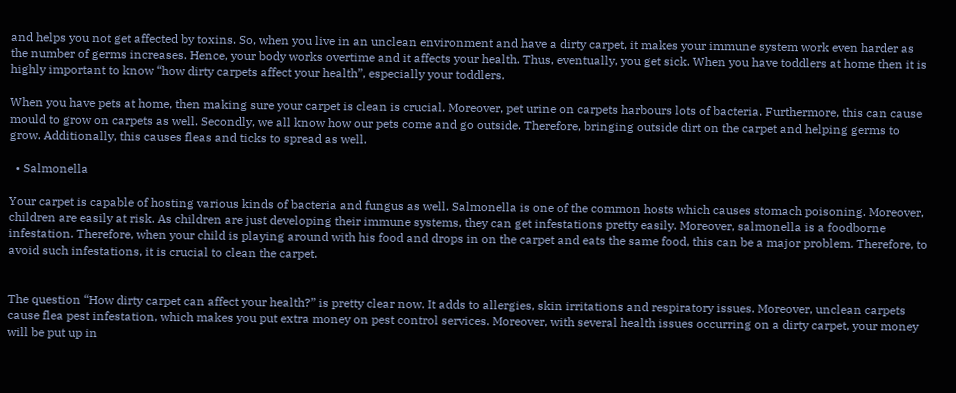and helps you not get affected by toxins. So, when you live in an unclean environment and have a dirty carpet, it makes your immune system work even harder as the number of germs increases. Hence, your body works overtime and it affects your health. Thus, eventually, you get sick. When you have toddlers at home then it is highly important to know “how dirty carpets affect your health”, especially your toddlers.

When you have pets at home, then making sure your carpet is clean is crucial. Moreover, pet urine on carpets harbours lots of bacteria. Furthermore, this can cause mould to grow on carpets as well. Secondly, we all know how our pets come and go outside. Therefore, bringing outside dirt on the carpet and helping germs to grow. Additionally, this causes fleas and ticks to spread as well.

  • Salmonella

Your carpet is capable of hosting various kinds of bacteria and fungus as well. Salmonella is one of the common hosts which causes stomach poisoning. Moreover, children are easily at risk. As children are just developing their immune systems, they can get infestations pretty easily. Moreover, salmonella is a foodborne infestation. Therefore, when your child is playing around with his food and drops in on the carpet and eats the same food, this can be a major problem. Therefore, to avoid such infestations, it is crucial to clean the carpet.


The question “How dirty carpet can affect your health?” is pretty clear now. It adds to allergies, skin irritations and respiratory issues. Moreover, unclean carpets cause flea pest infestation, which makes you put extra money on pest control services. Moreover, with several health issues occurring on a dirty carpet, your money will be put up in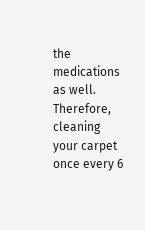the medications as well. Therefore, cleaning your carpet once every 6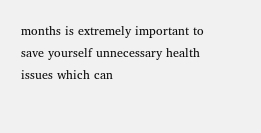months is extremely important to save yourself unnecessary health issues which can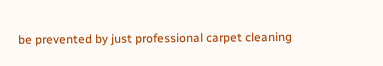be prevented by just professional carpet cleaning